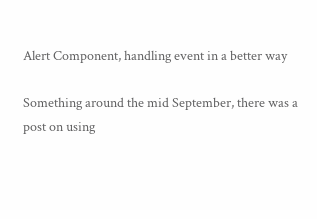Alert Component, handling event in a better way

Something around the mid September, there was a post on using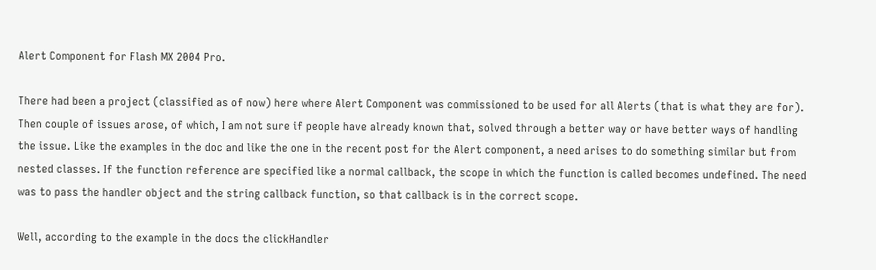Alert Component for Flash MX 2004 Pro.

There had been a project (classified as of now) here where Alert Component was commissioned to be used for all Alerts (that is what they are for). Then couple of issues arose, of which, I am not sure if people have already known that, solved through a better way or have better ways of handling the issue. Like the examples in the doc and like the one in the recent post for the Alert component, a need arises to do something similar but from nested classes. If the function reference are specified like a normal callback, the scope in which the function is called becomes undefined. The need was to pass the handler object and the string callback function, so that callback is in the correct scope.

Well, according to the example in the docs the clickHandler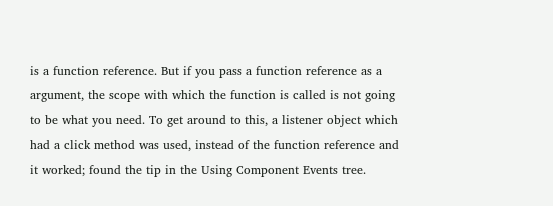is a function reference. But if you pass a function reference as a argument, the scope with which the function is called is not going to be what you need. To get around to this, a listener object which had a click method was used, instead of the function reference and it worked; found the tip in the Using Component Events tree.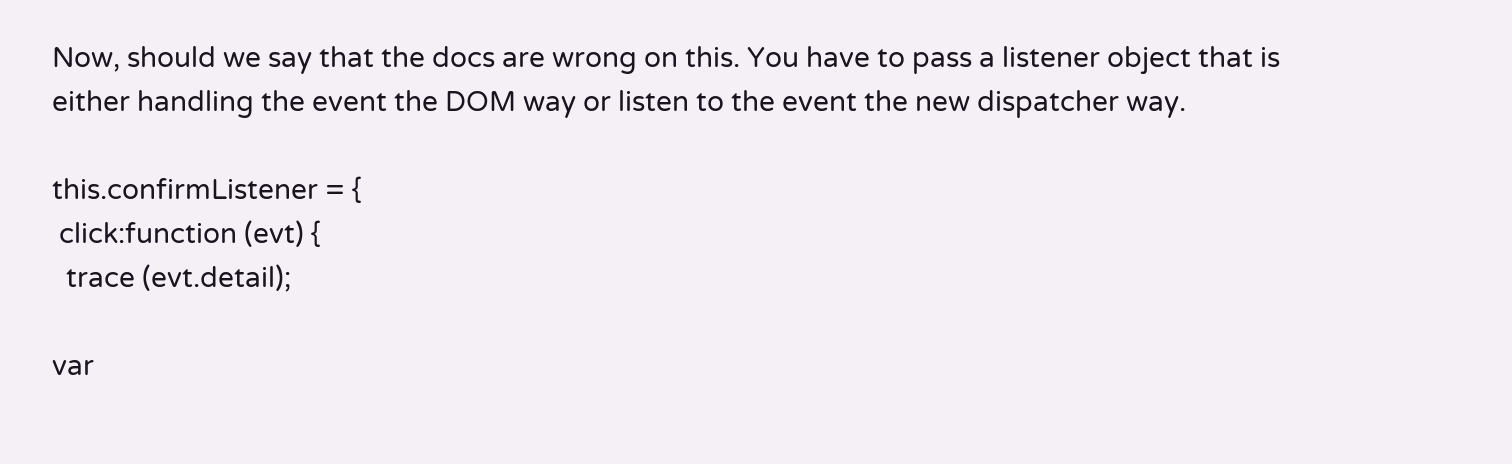Now, should we say that the docs are wrong on this. You have to pass a listener object that is either handling the event the DOM way or listen to the event the new dispatcher way.

this.confirmListener = {
 click:function (evt) {
  trace (evt.detail);

var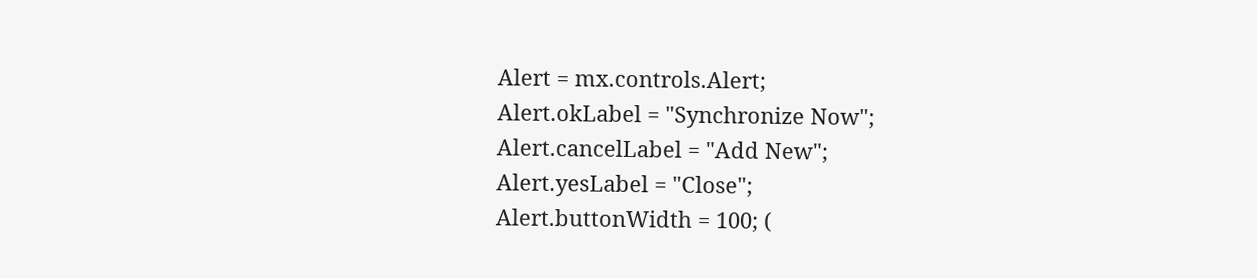Alert = mx.controls.Alert;
Alert.okLabel = "Synchronize Now";
Alert.cancelLabel = "Add New";
Alert.yesLabel = "Close";
Alert.buttonWidth = 100; (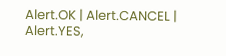Alert.OK | Alert.CANCEL | Alert.YES,